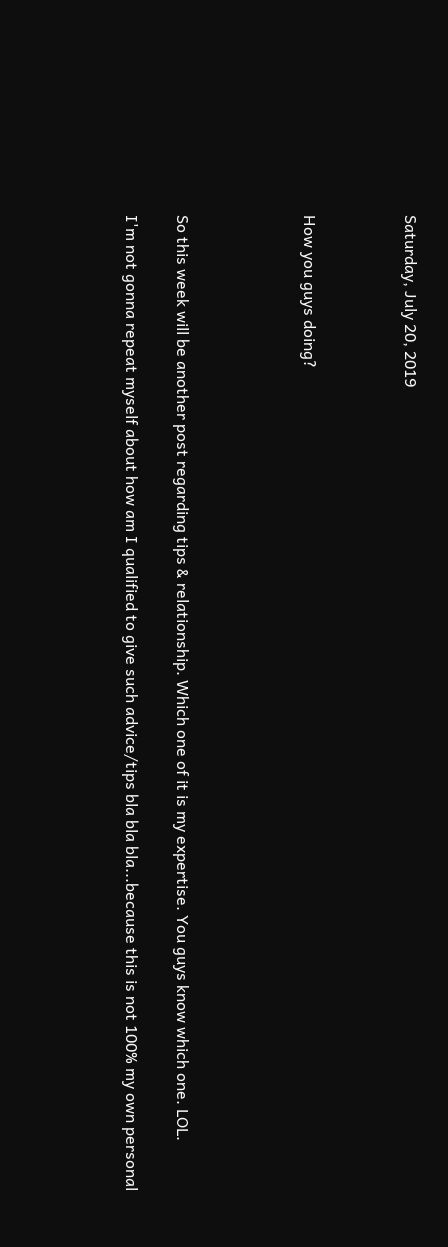Saturday, July 20, 2019



How you guys doing?




So this week will be another post regarding tips & relationship. Which one of it is my expertise. You guys know which one. LOL.

I'm not gonna repeat myself about how am I qualified to give such advice/tips bla bla bla...because this is not 100% my own personal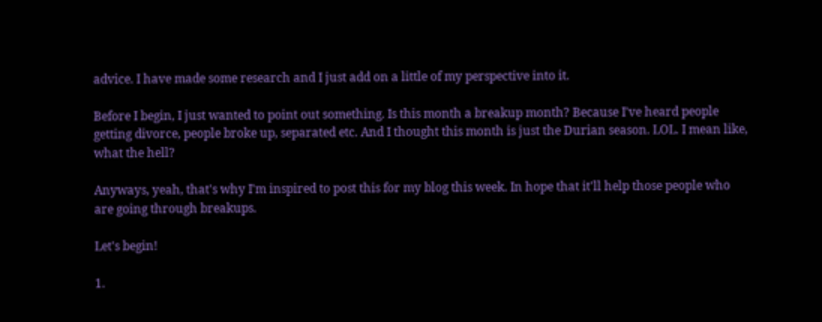advice. I have made some research and I just add on a little of my perspective into it.

Before I begin, I just wanted to point out something. Is this month a breakup month? Because I've heard people getting divorce, people broke up, separated etc. And I thought this month is just the Durian season. LOL. I mean like, what the hell?

Anyways, yeah, that's why I'm inspired to post this for my blog this week. In hope that it'll help those people who are going through breakups.

Let's begin!

1.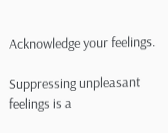Acknowledge your feelings.

Suppressing unpleasant feelings is a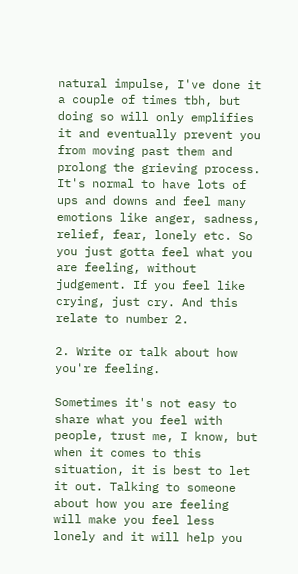natural impulse, I've done it a couple of times tbh, but doing so will only emplifies it and eventually prevent you from moving past them and prolong the grieving process. It's normal to have lots of ups and downs and feel many emotions like anger, sadness, relief, fear, lonely etc. So you just gotta feel what you are feeling, without judgement. If you feel like crying, just cry. And this relate to number 2.

2. Write or talk about how you're feeling.

Sometimes it's not easy to share what you feel with people, trust me, I know, but when it comes to this situation, it is best to let it out. Talking to someone about how you are feeling will make you feel less lonely and it will help you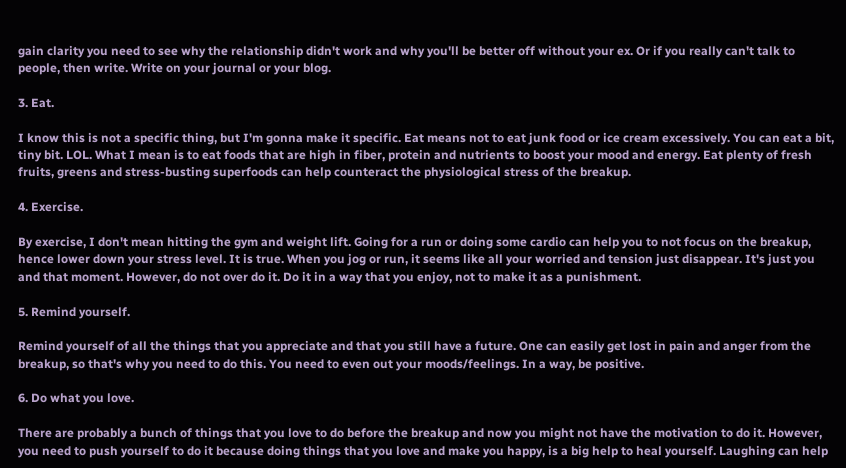gain clarity you need to see why the relationship didn't work and why you'll be better off without your ex. Or if you really can't talk to people, then write. Write on your journal or your blog.

3. Eat.

I know this is not a specific thing, but I'm gonna make it specific. Eat means not to eat junk food or ice cream excessively. You can eat a bit, tiny bit. LOL. What I mean is to eat foods that are high in fiber, protein and nutrients to boost your mood and energy. Eat plenty of fresh fruits, greens and stress-busting superfoods can help counteract the physiological stress of the breakup.

4. Exercise.

By exercise, I don't mean hitting the gym and weight lift. Going for a run or doing some cardio can help you to not focus on the breakup, hence lower down your stress level. It is true. When you jog or run, it seems like all your worried and tension just disappear. It's just you and that moment. However, do not over do it. Do it in a way that you enjoy, not to make it as a punishment.

5. Remind yourself.

Remind yourself of all the things that you appreciate and that you still have a future. One can easily get lost in pain and anger from the breakup, so that's why you need to do this. You need to even out your moods/feelings. In a way, be positive.

6. Do what you love.

There are probably a bunch of things that you love to do before the breakup and now you might not have the motivation to do it. However, you need to push yourself to do it because doing things that you love and make you happy, is a big help to heal yourself. Laughing can help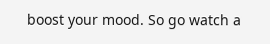boost your mood. So go watch a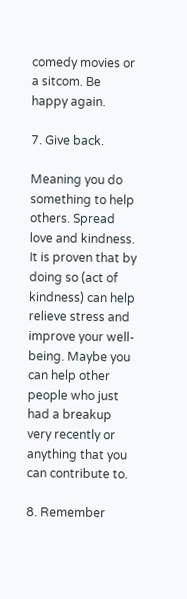comedy movies or a sitcom. Be happy again.

7. Give back.

Meaning you do something to help others. Spread love and kindness. It is proven that by doing so (act of kindness) can help relieve stress and improve your well-being. Maybe you can help other people who just had a breakup very recently or anything that you can contribute to.

8. Remember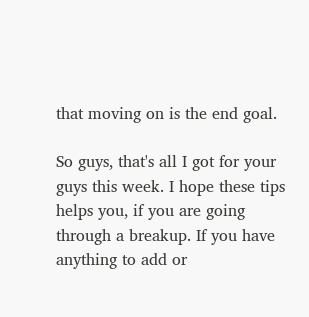that moving on is the end goal.

So guys, that's all I got for your guys this week. I hope these tips helps you, if you are going through a breakup. If you have anything to add or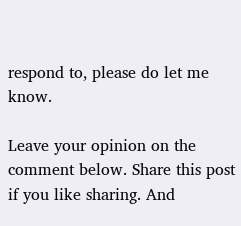respond to, please do let me know.

Leave your opinion on the comment below. Share this post if you like sharing. And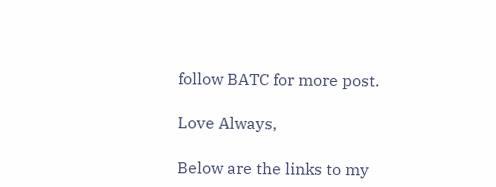follow BATC for more post.

Love Always,

Below are the links to my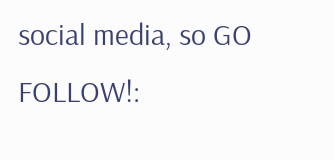social media, so GO FOLLOW!: